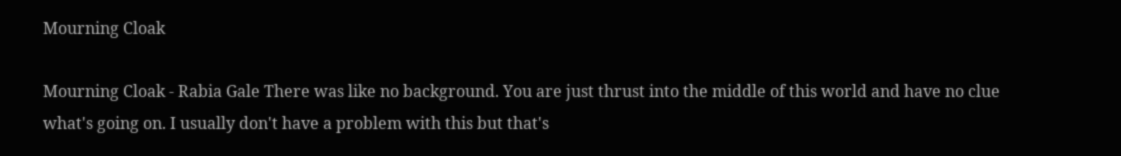Mourning Cloak

Mourning Cloak - Rabia Gale There was like no background. You are just thrust into the middle of this world and have no clue what's going on. I usually don't have a problem with this but that's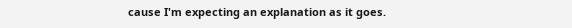cause I'm expecting an explanation as it goes.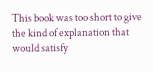This book was too short to give the kind of explanation that would satisfy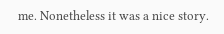me. Nonetheless it was a nice story.